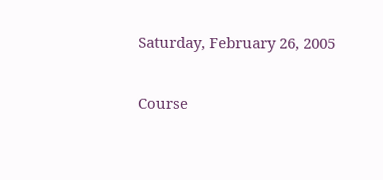Saturday, February 26, 2005

Course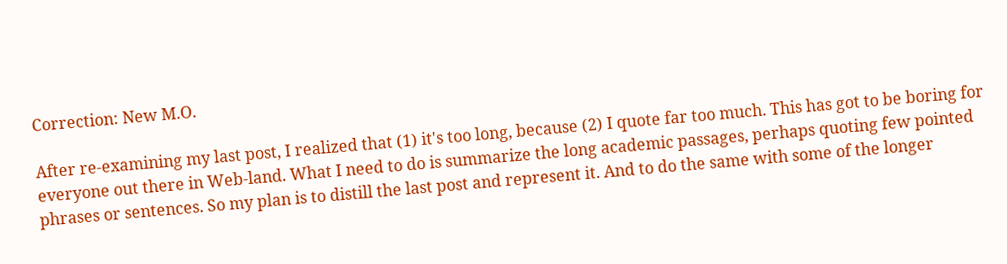Correction: New M.O.

After re-examining my last post, I realized that (1) it's too long, because (2) I quote far too much. This has got to be boring for everyone out there in Web-land. What I need to do is summarize the long academic passages, perhaps quoting few pointed phrases or sentences. So my plan is to distill the last post and represent it. And to do the same with some of the longer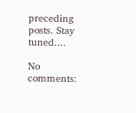preceding posts. Stay tuned....

No comments: